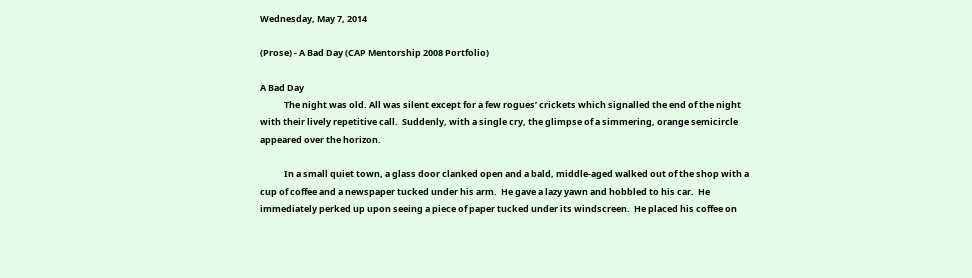Wednesday, May 7, 2014

(Prose) - A Bad Day (CAP Mentorship 2008 Portfolio)

A Bad Day
            The night was old. All was silent except for a few rogues’ crickets which signalled the end of the night with their lively repetitive call.  Suddenly, with a single cry, the glimpse of a simmering, orange semicircle appeared over the horizon.

            In a small quiet town, a glass door clanked open and a bald, middle-aged walked out of the shop with a cup of coffee and a newspaper tucked under his arm.  He gave a lazy yawn and hobbled to his car.  He immediately perked up upon seeing a piece of paper tucked under its windscreen.  He placed his coffee on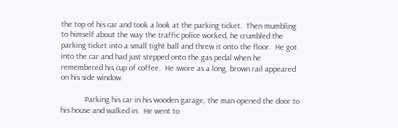the top of his car and took a look at the parking ticket.  Then mumbling to himself about the way the traffic police worked, he crumbled the parking ticket into a small tight ball and threw it onto the floor.  He got into the car and had just stepped onto the gas pedal when he remembered his cup of coffee.  He swore as a long, brown rail appeared on his side window.

            Parking his car in his wooden garage, the man opened the door to his house and walked in.  He went to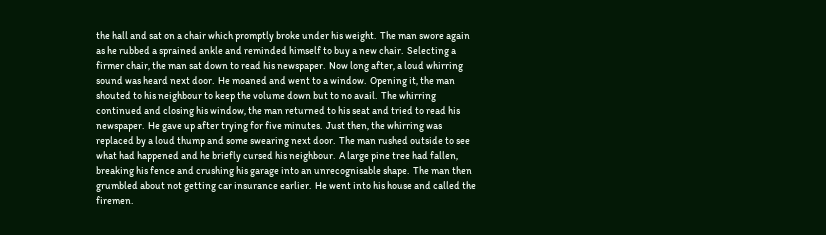the hall and sat on a chair which promptly broke under his weight.  The man swore again as he rubbed a sprained ankle and reminded himself to buy a new chair.  Selecting a firmer chair, the man sat down to read his newspaper.  Now long after, a loud whirring sound was heard next door.  He moaned and went to a window.  Opening it, the man shouted to his neighbour to keep the volume down but to no avail.  The whirring continued and closing his window, the man returned to his seat and tried to read his newspaper.  He gave up after trying for five minutes.  Just then, the whirring was replaced by a loud thump and some swearing next door.  The man rushed outside to see what had happened and he briefly cursed his neighbour.  A large pine tree had fallen, breaking his fence and crushing his garage into an unrecognisable shape.  The man then grumbled about not getting car insurance earlier.  He went into his house and called the firemen.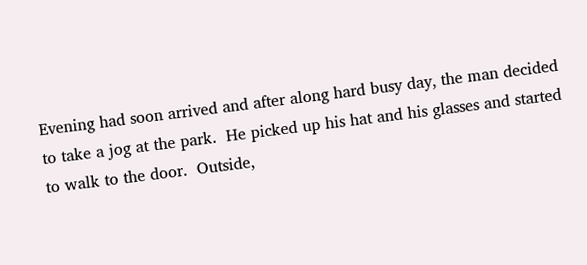Evening had soon arrived and after along hard busy day, the man decided to take a jog at the park.  He picked up his hat and his glasses and started to walk to the door.  Outside,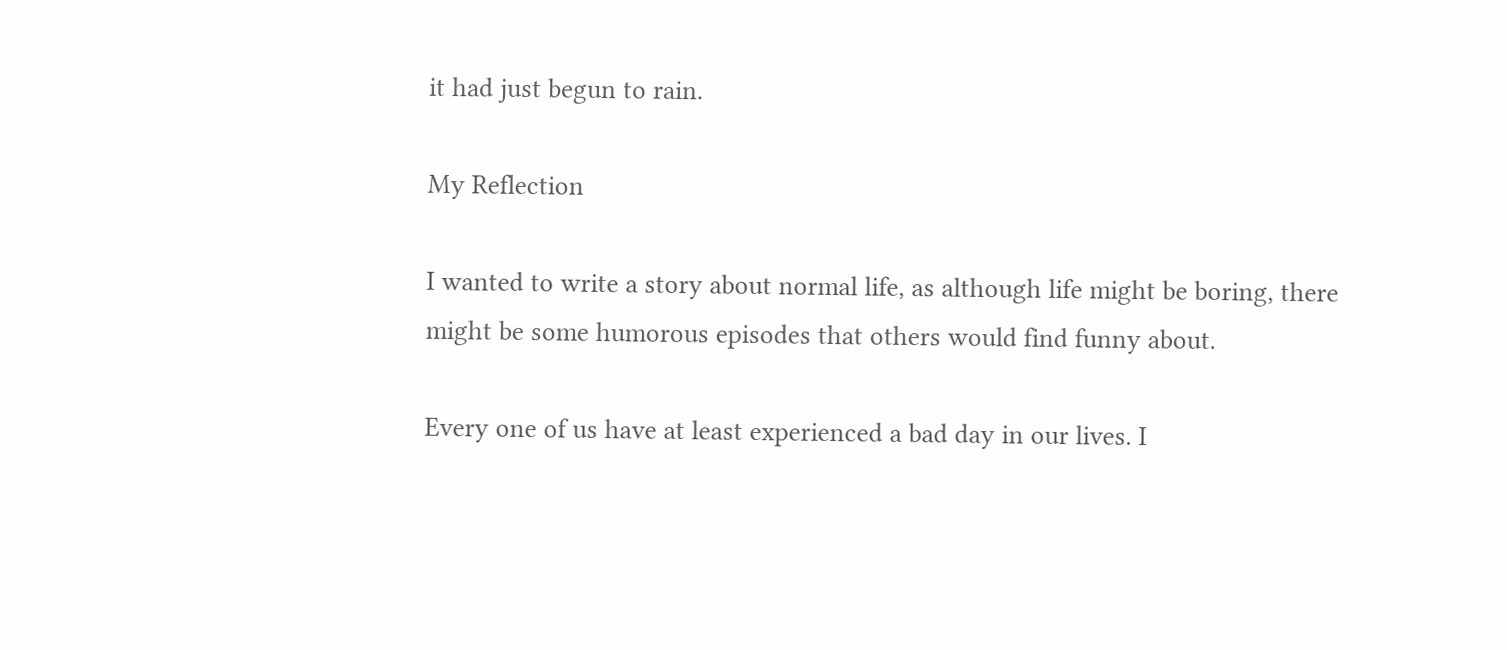it had just begun to rain.

My Reflection

I wanted to write a story about normal life, as although life might be boring, there might be some humorous episodes that others would find funny about.

Every one of us have at least experienced a bad day in our lives. I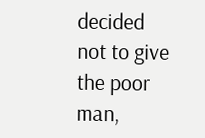decided not to give the poor man,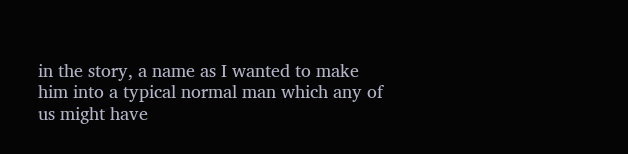in the story, a name as I wanted to make him into a typical normal man which any of us might have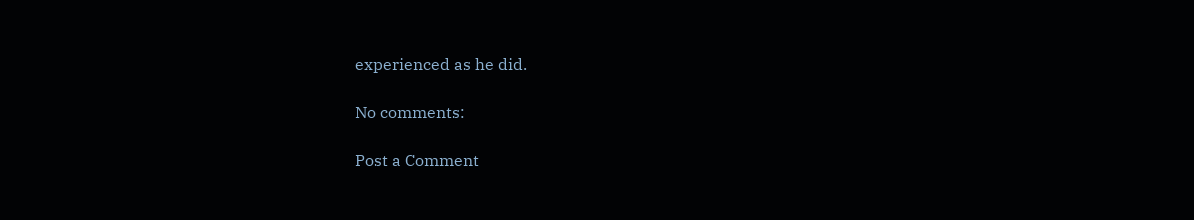experienced as he did.

No comments:

Post a Comment